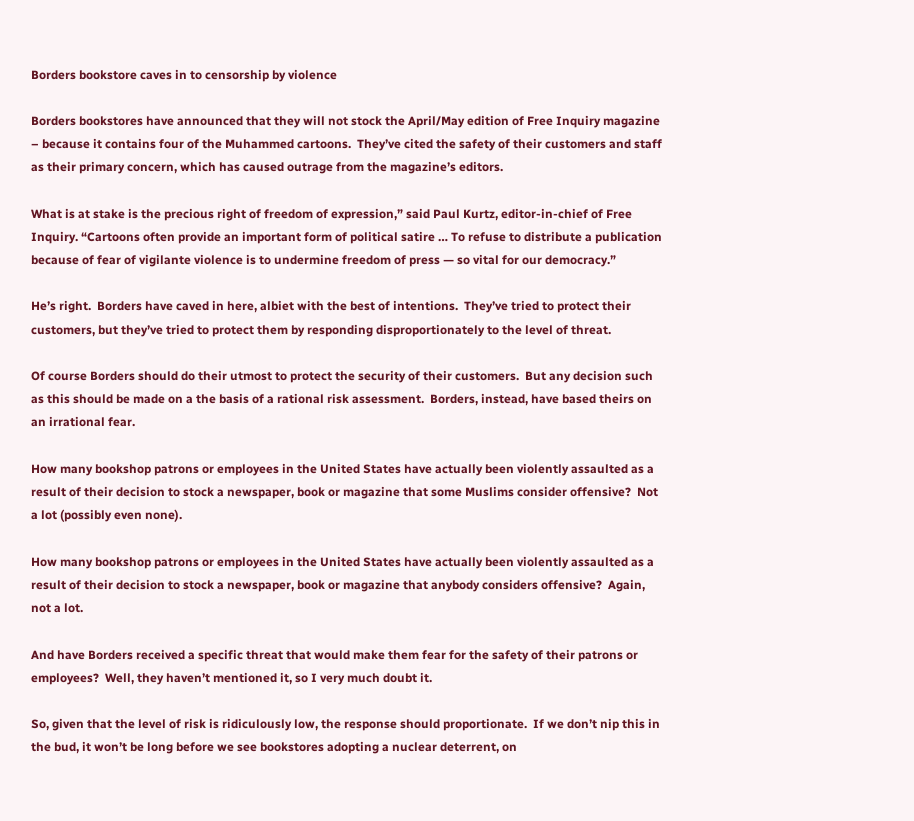Borders bookstore caves in to censorship by violence

Borders bookstores have announced that they will not stock the April/May edition of Free Inquiry magazine – because it contains four of the Muhammed cartoons.  They’ve cited the safety of their customers and staff as their primary concern, which has caused outrage from the magazine’s editors.

What is at stake is the precious right of freedom of expression,” said Paul Kurtz, editor-in-chief of Free Inquiry. “Cartoons often provide an important form of political satire … To refuse to distribute a publication because of fear of vigilante violence is to undermine freedom of press — so vital for our democracy.”

He’s right.  Borders have caved in here, albiet with the best of intentions.  They’ve tried to protect their customers, but they’ve tried to protect them by responding disproportionately to the level of threat.

Of course Borders should do their utmost to protect the security of their customers.  But any decision such as this should be made on a the basis of a rational risk assessment.  Borders, instead, have based theirs on an irrational fear.

How many bookshop patrons or employees in the United States have actually been violently assaulted as a result of their decision to stock a newspaper, book or magazine that some Muslims consider offensive?  Not a lot (possibly even none).

How many bookshop patrons or employees in the United States have actually been violently assaulted as a result of their decision to stock a newspaper, book or magazine that anybody considers offensive?  Again, not a lot.

And have Borders received a specific threat that would make them fear for the safety of their patrons or employees?  Well, they haven’t mentioned it, so I very much doubt it.

So, given that the level of risk is ridiculously low, the response should proportionate.  If we don’t nip this in the bud, it won’t be long before we see bookstores adopting a nuclear deterrent, on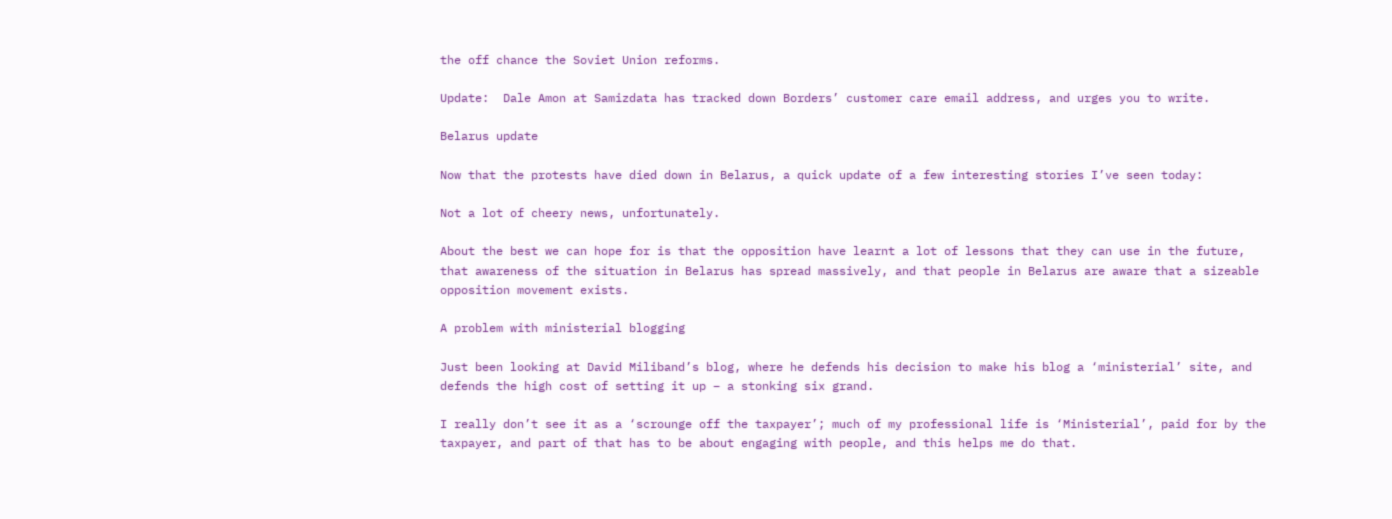the off chance the Soviet Union reforms.

Update:  Dale Amon at Samizdata has tracked down Borders’ customer care email address, and urges you to write.

Belarus update

Now that the protests have died down in Belarus, a quick update of a few interesting stories I’ve seen today:

Not a lot of cheery news, unfortunately.

About the best we can hope for is that the opposition have learnt a lot of lessons that they can use in the future, that awareness of the situation in Belarus has spread massively, and that people in Belarus are aware that a sizeable opposition movement exists.

A problem with ministerial blogging

Just been looking at David Miliband’s blog, where he defends his decision to make his blog a ‘ministerial’ site, and defends the high cost of setting it up – a stonking six grand.

I really don’t see it as a ‘scrounge off the taxpayer’; much of my professional life is ‘Ministerial’, paid for by the taxpayer, and part of that has to be about engaging with people, and this helps me do that.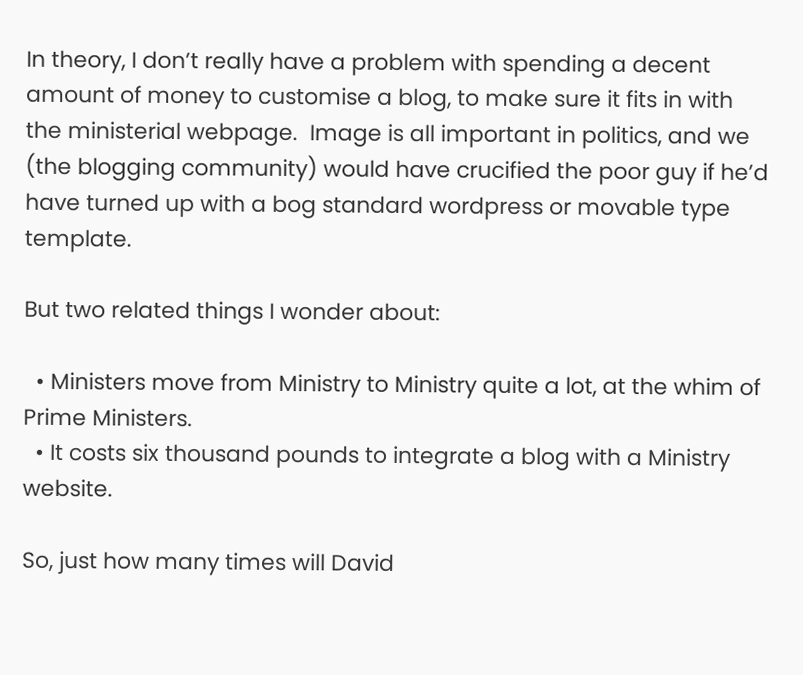In theory, I don’t really have a problem with spending a decent amount of money to customise a blog, to make sure it fits in with the ministerial webpage.  Image is all important in politics, and we (the blogging community) would have crucified the poor guy if he’d have turned up with a bog standard wordpress or movable type template.

But two related things I wonder about:

  • Ministers move from Ministry to Ministry quite a lot, at the whim of Prime Ministers.
  • It costs six thousand pounds to integrate a blog with a Ministry website.

So, just how many times will David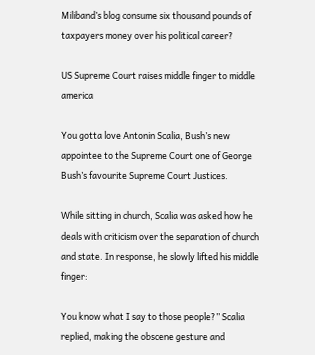Miliband’s blog consume six thousand pounds of taxpayers money over his political career?

US Supreme Court raises middle finger to middle america

You gotta love Antonin Scalia, Bush’s new appointee to the Supreme Court one of George Bush’s favourite Supreme Court Justices.

While sitting in church, Scalia was asked how he deals with criticism over the separation of church and state. In response, he slowly lifted his middle finger:

You know what I say to those people?” Scalia replied, making the obscene gesture and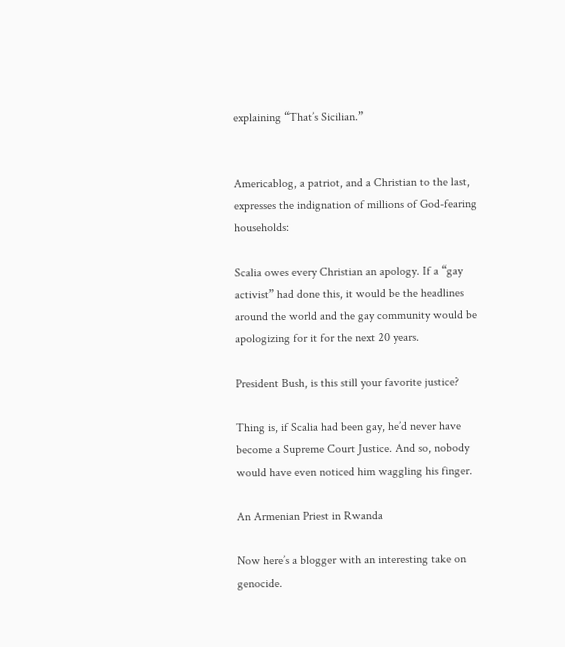explaining “That’s Sicilian.”


Americablog, a patriot, and a Christian to the last, expresses the indignation of millions of God-fearing households:

Scalia owes every Christian an apology. If a “gay activist” had done this, it would be the headlines around the world and the gay community would be apologizing for it for the next 20 years.

President Bush, is this still your favorite justice?

Thing is, if Scalia had been gay, he’d never have become a Supreme Court Justice. And so, nobody would have even noticed him waggling his finger.

An Armenian Priest in Rwanda

Now here’s a blogger with an interesting take on genocide.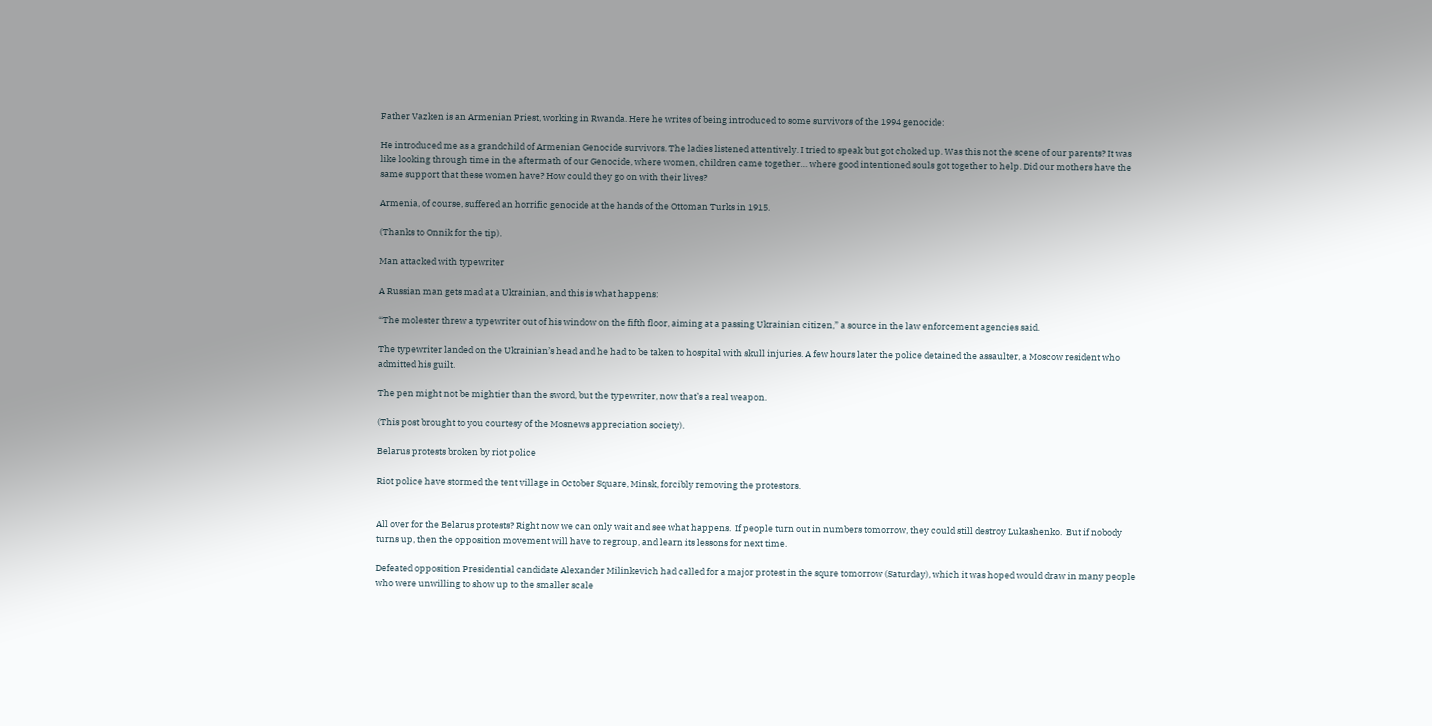Father Vazken is an Armenian Priest, working in Rwanda. Here he writes of being introduced to some survivors of the 1994 genocide:

He introduced me as a grandchild of Armenian Genocide survivors. The ladies listened attentively. I tried to speak but got choked up. Was this not the scene of our parents? It was like looking through time in the aftermath of our Genocide, where women, children came together… where good intentioned souls got together to help. Did our mothers have the same support that these women have? How could they go on with their lives?

Armenia, of course, suffered an horrific genocide at the hands of the Ottoman Turks in 1915.

(Thanks to Onnik for the tip).

Man attacked with typewriter

A Russian man gets mad at a Ukrainian, and this is what happens:

“The molester threw a typewriter out of his window on the fifth floor, aiming at a passing Ukrainian citizen,” a source in the law enforcement agencies said.

The typewriter landed on the Ukrainian’s head and he had to be taken to hospital with skull injuries. A few hours later the police detained the assaulter, a Moscow resident who admitted his guilt.

The pen might not be mightier than the sword, but the typewriter, now that’s a real weapon.

(This post brought to you courtesy of the Mosnews appreciation society).

Belarus protests broken by riot police

Riot police have stormed the tent village in October Square, Minsk, forcibly removing the protestors.


All over for the Belarus protests? Right now we can only wait and see what happens.  If people turn out in numbers tomorrow, they could still destroy Lukashenko.  But if nobody turns up, then the opposition movement will have to regroup, and learn its lessons for next time.

Defeated opposition Presidential candidate Alexander Milinkevich had called for a major protest in the squre tomorrow (Saturday), which it was hoped would draw in many people who were unwilling to show up to the smaller scale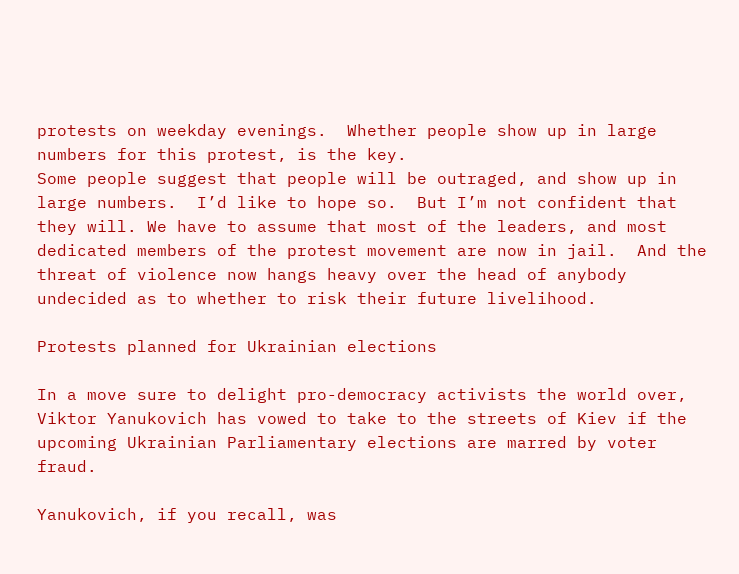protests on weekday evenings.  Whether people show up in large numbers for this protest, is the key.
Some people suggest that people will be outraged, and show up in large numbers.  I’d like to hope so.  But I’m not confident that they will. We have to assume that most of the leaders, and most dedicated members of the protest movement are now in jail.  And the threat of violence now hangs heavy over the head of anybody undecided as to whether to risk their future livelihood.

Protests planned for Ukrainian elections

In a move sure to delight pro-democracy activists the world over, Viktor Yanukovich has vowed to take to the streets of Kiev if the upcoming Ukrainian Parliamentary elections are marred by voter fraud.

Yanukovich, if you recall, was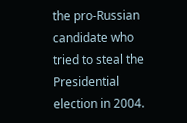the pro-Russian candidate who tried to steal the Presidential election in 2004.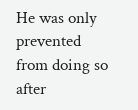He was only prevented from doing so after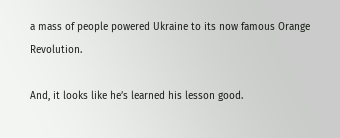a mass of people powered Ukraine to its now famous Orange Revolution.

And, it looks like he’s learned his lesson good.